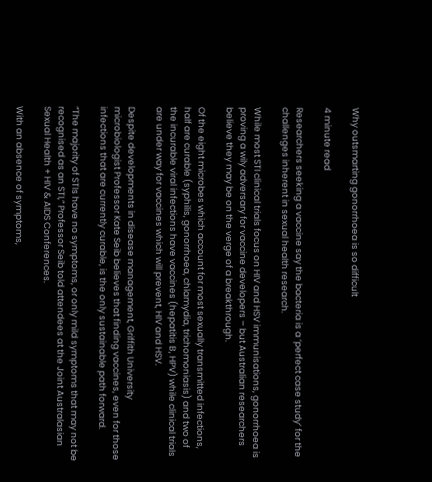Why outsmarting gonorrhoea is so difficult

4 minute read

Researchers seeking a vaccine say the bacteria is a ‘perfect case study’ for the challenges inherent in sexual health research.

While most STI clinical trials focus on HIV and HSV immunisations, gonorrhoea is proving a wily adversary for vaccine developers – but Australian researchers believe they may be on the verge of a breakthrough.

Of the eight microbes which account for most sexually transmitted infections, half are curable (syphilis, gonorrhoea, chlamydia, trichomoniasis) and two of the incurable viral infections have vaccines (hepatitis B, HPV) while clinical trials are under way for vaccines which will prevent, HIV and HSV.

Despite developments in disease management, Griffith University microbiologist Professor Kate Seib believes that finding vaccines, even for those infections that are currently curable, is the only sustainable path forward.

“The majority of STIs have no symptoms, or only mild symptoms that may not be recognised as an STI,” Professor Seib told attendees at the Joint Australasian Sexual Health + HIV & AIDS Conferences.

With an absence of symptoms,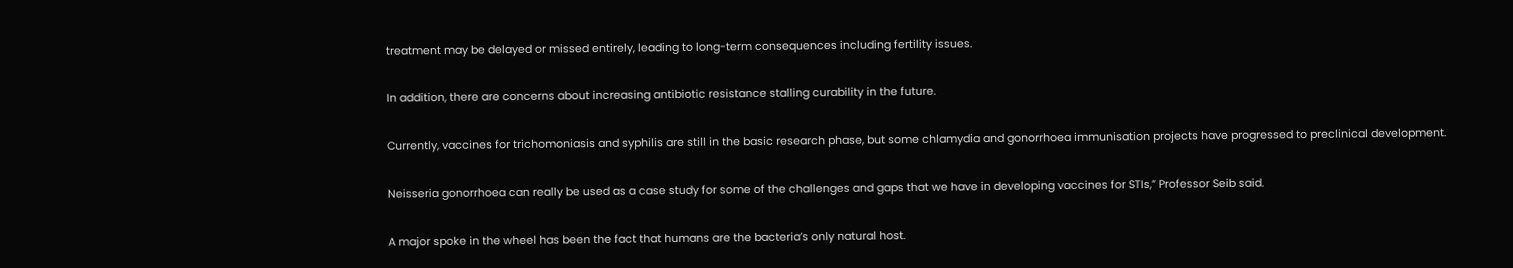treatment may be delayed or missed entirely, leading to long-term consequences including fertility issues.

In addition, there are concerns about increasing antibiotic resistance stalling curability in the future.

Currently, vaccines for trichomoniasis and syphilis are still in the basic research phase, but some chlamydia and gonorrhoea immunisation projects have progressed to preclinical development.

Neisseria gonorrhoea can really be used as a case study for some of the challenges and gaps that we have in developing vaccines for STIs,” Professor Seib said.

A major spoke in the wheel has been the fact that humans are the bacteria’s only natural host.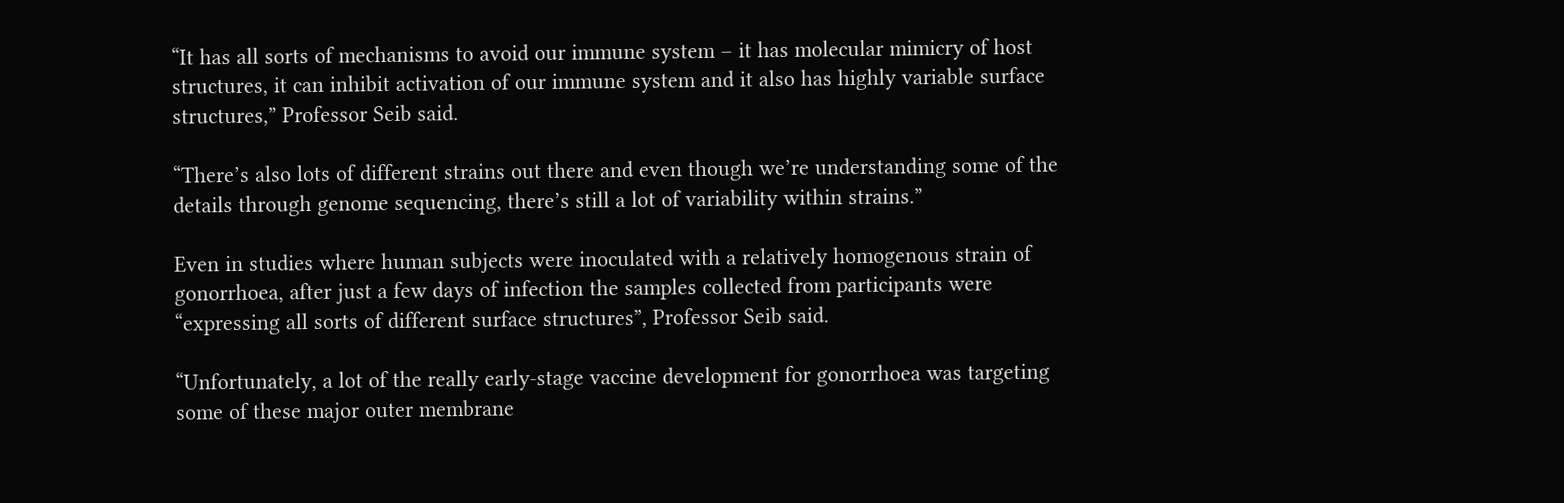“It has all sorts of mechanisms to avoid our immune system – it has molecular mimicry of host structures, it can inhibit activation of our immune system and it also has highly variable surface structures,” Professor Seib said.

“There’s also lots of different strains out there and even though we’re understanding some of the details through genome sequencing, there’s still a lot of variability within strains.”

Even in studies where human subjects were inoculated with a relatively homogenous strain of gonorrhoea, after just a few days of infection the samples collected from participants were “expressing all sorts of different surface structures”, Professor Seib said.

“Unfortunately, a lot of the really early-stage vaccine development for gonorrhoea was targeting some of these major outer membrane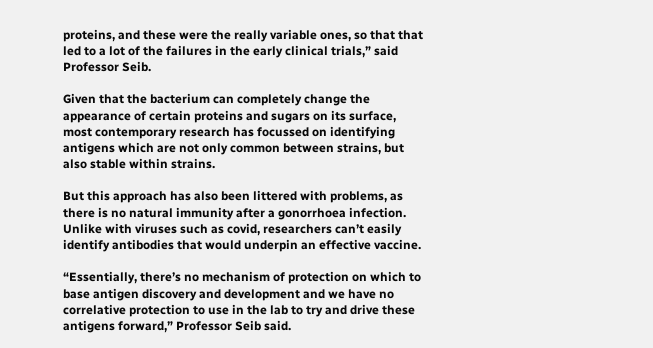proteins, and these were the really variable ones, so that that led to a lot of the failures in the early clinical trials,” said Professor Seib.

Given that the bacterium can completely change the appearance of certain proteins and sugars on its surface, most contemporary research has focussed on identifying antigens which are not only common between strains, but also stable within strains.

But this approach has also been littered with problems, as there is no natural immunity after a gonorrhoea infection. Unlike with viruses such as covid, researchers can’t easily identify antibodies that would underpin an effective vaccine.

“Essentially, there’s no mechanism of protection on which to base antigen discovery and development and we have no correlative protection to use in the lab to try and drive these antigens forward,” Professor Seib said.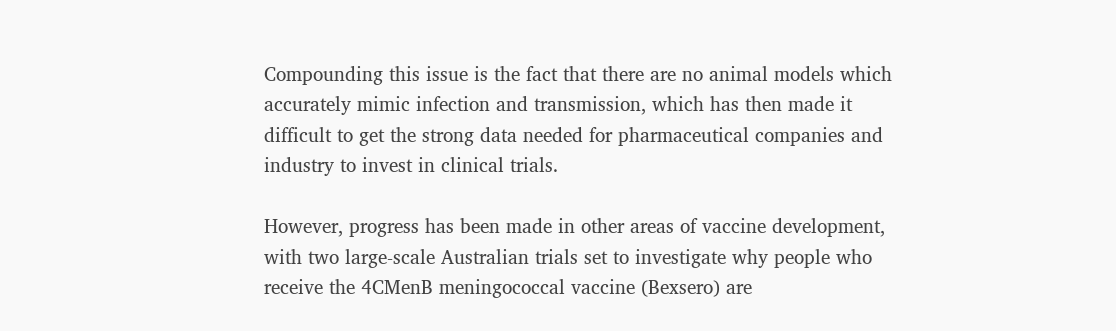Compounding this issue is the fact that there are no animal models which accurately mimic infection and transmission, which has then made it difficult to get the strong data needed for pharmaceutical companies and industry to invest in clinical trials.

However, progress has been made in other areas of vaccine development, with two large-scale Australian trials set to investigate why people who receive the 4CMenB meningococcal vaccine (Bexsero) are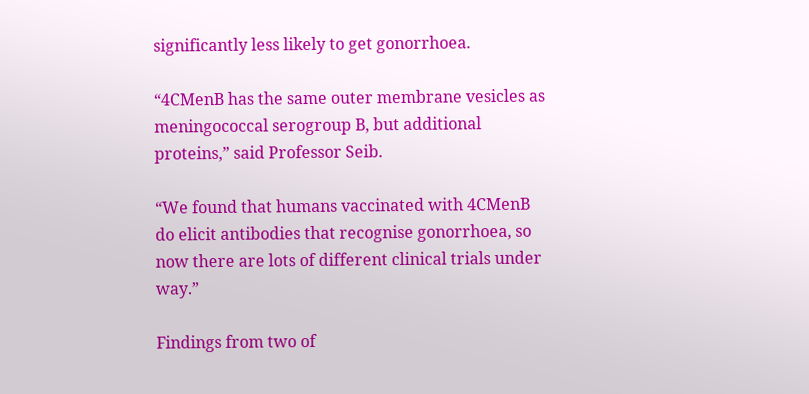significantly less likely to get gonorrhoea.

“4CMenB has the same outer membrane vesicles as meningococcal serogroup B, but additional proteins,” said Professor Seib.

“We found that humans vaccinated with 4CMenB do elicit antibodies that recognise gonorrhoea, so now there are lots of different clinical trials under way.”

Findings from two of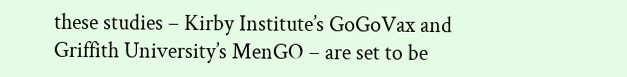these studies – Kirby Institute’s GoGoVax and Griffith University’s MenGO – are set to be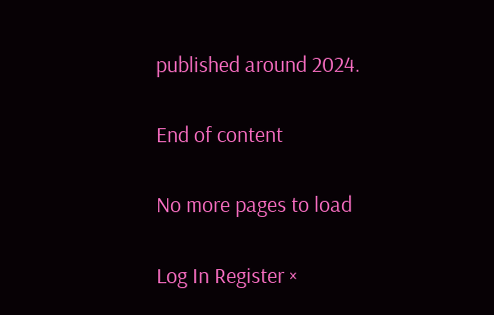published around 2024.

End of content

No more pages to load

Log In Register ×